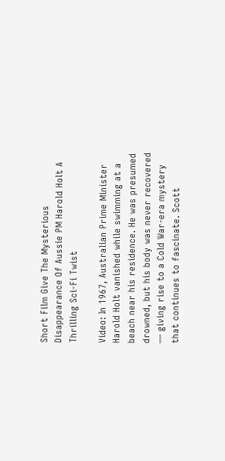Short Film Give The Mysterious Disappearance Of Aussie PM Harold Holt A Thrilling Sci-Fi Twist

Video: In 1967, Australian Prime Minister Harold Holt vanished while swimming at a beach near his residence. He was presumed drowned, but his body was never recovered — giving rise to a Cold War-era mystery that continues to fascinate. Scott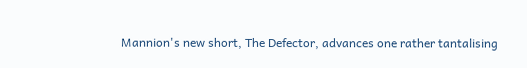Mannion's new short, The Defector, advances one rather tantalising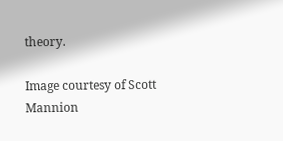theory.

Image courtesy of Scott Mannion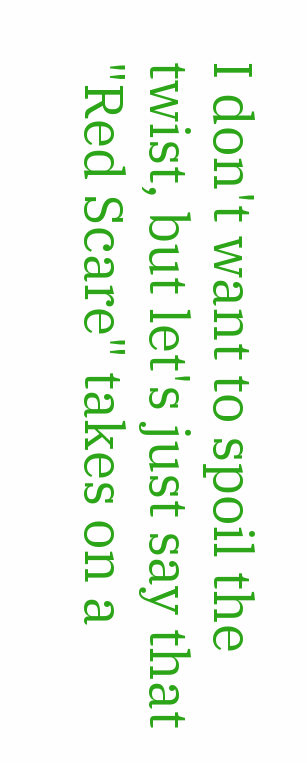I don't want to spoil the twist, but let's just say that "Red Scare" takes on a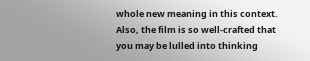whole new meaning in this context. Also, the film is so well-crafted that you may be lulled into thinking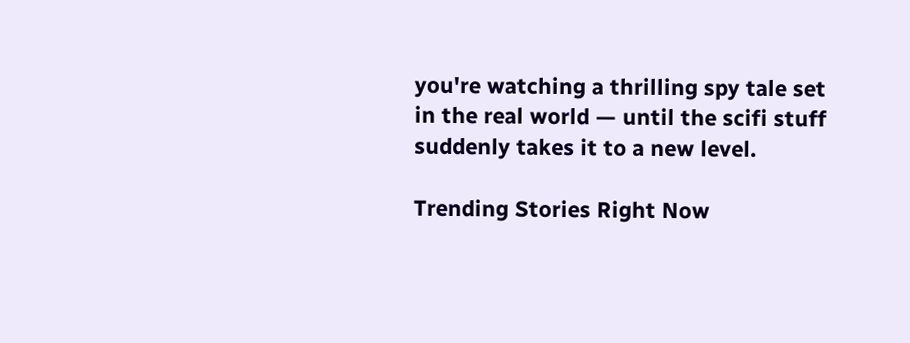you're watching a thrilling spy tale set in the real world — until the scifi stuff suddenly takes it to a new level.

Trending Stories Right Now